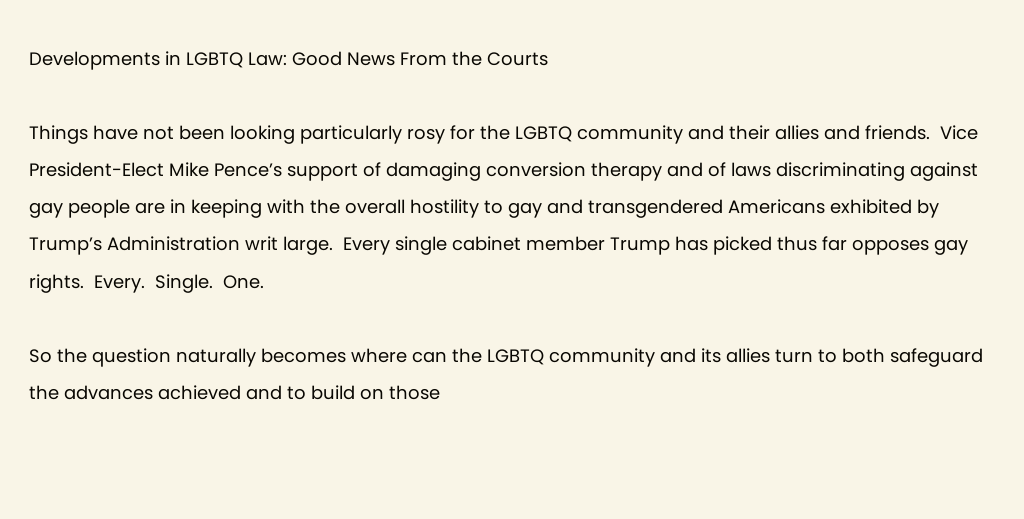Developments in LGBTQ Law: Good News From the Courts

Things have not been looking particularly rosy for the LGBTQ community and their allies and friends.  Vice President-Elect Mike Pence’s support of damaging conversion therapy and of laws discriminating against gay people are in keeping with the overall hostility to gay and transgendered Americans exhibited by Trump’s Administration writ large.  Every single cabinet member Trump has picked thus far opposes gay rights.  Every.  Single.  One.

So the question naturally becomes where can the LGBTQ community and its allies turn to both safeguard the advances achieved and to build on those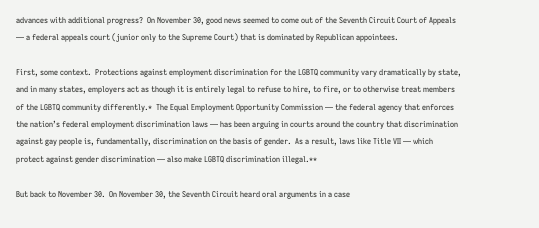advances with additional progress?  On November 30, good news seemed to come out of the Seventh Circuit Court of Appeals — a federal appeals court (junior only to the Supreme Court) that is dominated by Republican appointees.

First, some context.  Protections against employment discrimination for the LGBTQ community vary dramatically by state, and in many states, employers act as though it is entirely legal to refuse to hire, to fire, or to otherwise treat members of the LGBTQ community differently.*  The Equal Employment Opportunity Commission — the federal agency that enforces the nation’s federal employment discrimination laws — has been arguing in courts around the country that discrimination against gay people is, fundamentally, discrimination on the basis of gender.  As a result, laws like Title VII — which protect against gender discrimination — also make LGBTQ discrimination illegal.**

But back to November 30.  On November 30, the Seventh Circuit heard oral arguments in a case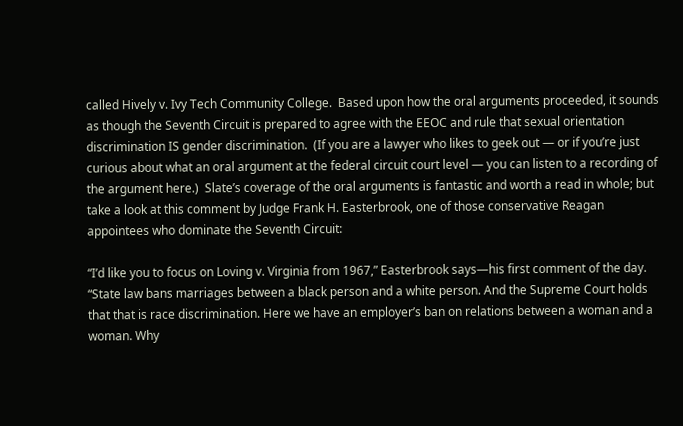called Hively v. Ivy Tech Community College.  Based upon how the oral arguments proceeded, it sounds as though the Seventh Circuit is prepared to agree with the EEOC and rule that sexual orientation discrimination IS gender discrimination.  (If you are a lawyer who likes to geek out — or if you’re just curious about what an oral argument at the federal circuit court level — you can listen to a recording of the argument here.)  Slate’s coverage of the oral arguments is fantastic and worth a read in whole; but take a look at this comment by Judge Frank H. Easterbrook, one of those conservative Reagan appointees who dominate the Seventh Circuit:

“I’d like you to focus on Loving v. Virginia from 1967,” Easterbrook says—his first comment of the day. “State law bans marriages between a black person and a white person. And the Supreme Court holds that that is race discrimination. Here we have an employer’s ban on relations between a woman and a woman. Why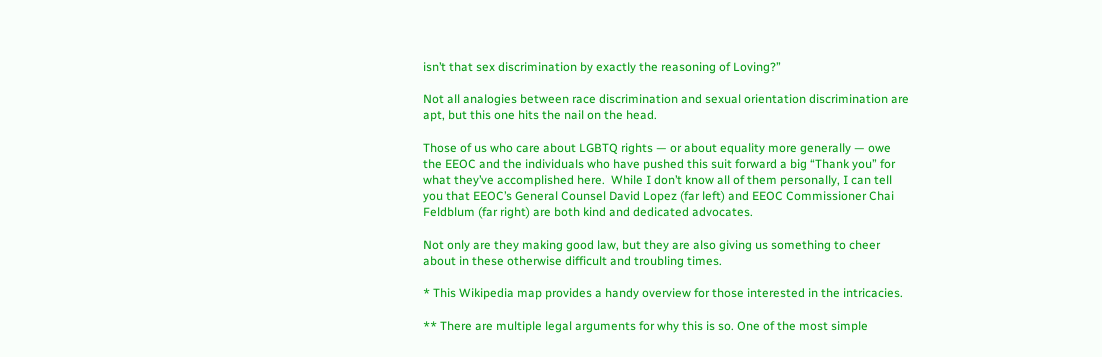isn’t that sex discrimination by exactly the reasoning of Loving?”

Not all analogies between race discrimination and sexual orientation discrimination are apt, but this one hits the nail on the head.

Those of us who care about LGBTQ rights — or about equality more generally — owe the EEOC and the individuals who have pushed this suit forward a big “Thank you” for what they’ve accomplished here.  While I don’t know all of them personally, I can tell you that EEOC’s General Counsel David Lopez (far left) and EEOC Commissioner Chai Feldblum (far right) are both kind and dedicated advocates.

Not only are they making good law, but they are also giving us something to cheer about in these otherwise difficult and troubling times.

* This Wikipedia map provides a handy overview for those interested in the intricacies.

** There are multiple legal arguments for why this is so. One of the most simple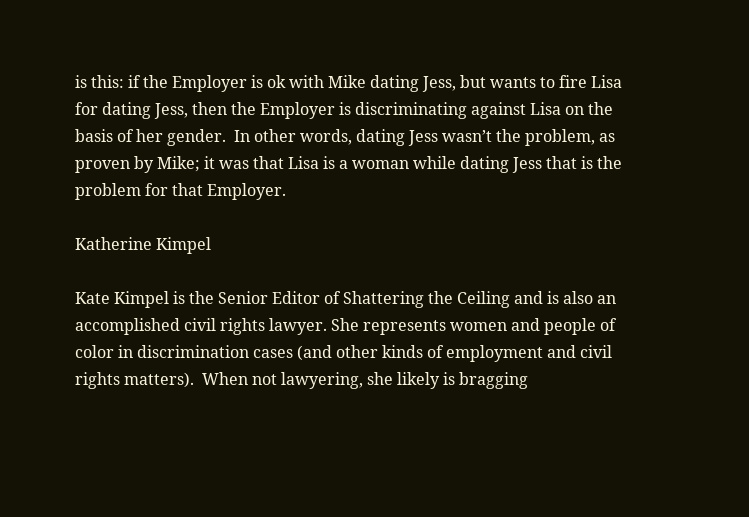is this: if the Employer is ok with Mike dating Jess, but wants to fire Lisa for dating Jess, then the Employer is discriminating against Lisa on the basis of her gender.  In other words, dating Jess wasn’t the problem, as proven by Mike; it was that Lisa is a woman while dating Jess that is the problem for that Employer.

Katherine Kimpel

Kate Kimpel is the Senior Editor of Shattering the Ceiling and is also an accomplished civil rights lawyer. She represents women and people of color in discrimination cases (and other kinds of employment and civil rights matters).  When not lawyering, she likely is bragging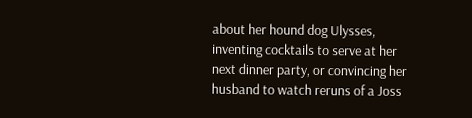about her hound dog Ulysses, inventing cocktails to serve at her next dinner party, or convincing her husband to watch reruns of a Joss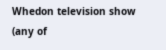Whedon television show (any of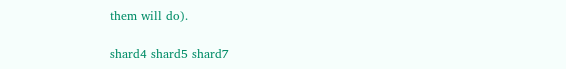them will do).

shard4 shard5 shard7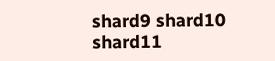shard9 shard10 shard11